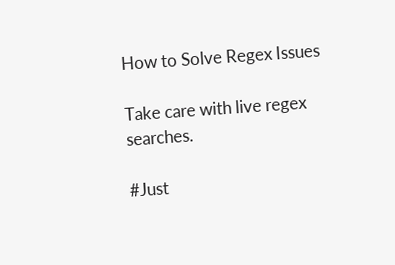How to Solve Regex Issues

Take care with live regex searches.

#Just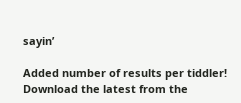sayin’

Added number of results per tiddler! Download the latest from the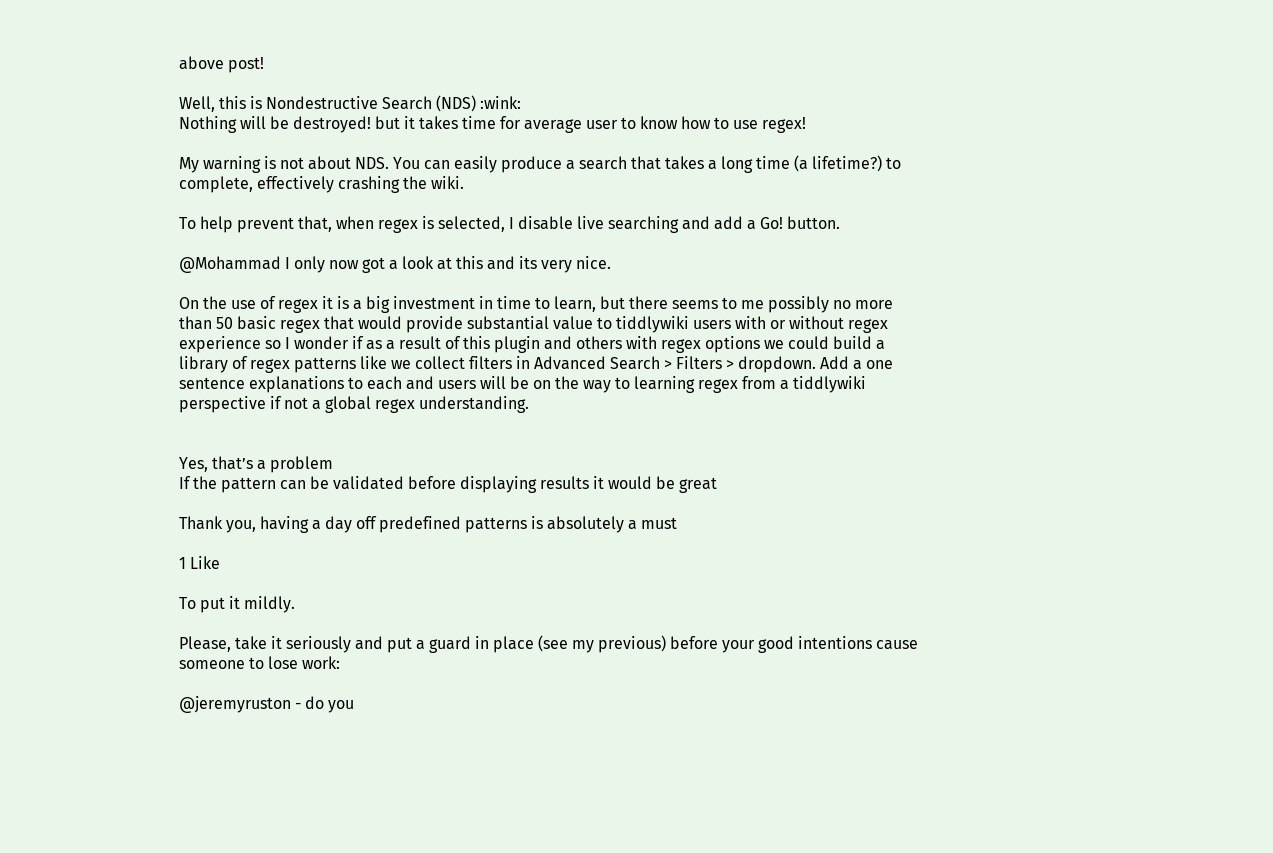above post!

Well, this is Nondestructive Search (NDS) :wink:
Nothing will be destroyed! but it takes time for average user to know how to use regex!

My warning is not about NDS. You can easily produce a search that takes a long time (a lifetime?) to complete, effectively crashing the wiki.

To help prevent that, when regex is selected, I disable live searching and add a Go! button.

@Mohammad I only now got a look at this and its very nice.

On the use of regex it is a big investment in time to learn, but there seems to me possibly no more than 50 basic regex that would provide substantial value to tiddlywiki users with or without regex experience so I wonder if as a result of this plugin and others with regex options we could build a library of regex patterns like we collect filters in Advanced Search > Filters > dropdown. Add a one sentence explanations to each and users will be on the way to learning regex from a tiddlywiki perspective if not a global regex understanding.


Yes, that’s a problem
If the pattern can be validated before displaying results it would be great

Thank you, having a day off predefined patterns is absolutely a must

1 Like

To put it mildly.

Please, take it seriously and put a guard in place (see my previous) before your good intentions cause someone to lose work:

@jeremyruston - do you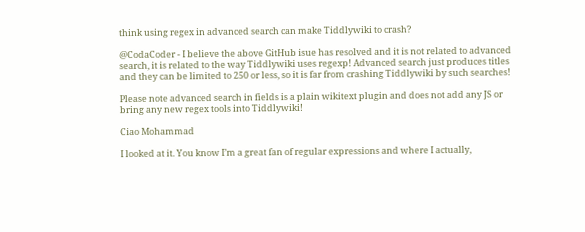think using regex in advanced search can make Tiddlywiki to crash?

@CodaCoder - I believe the above GitHub isue has resolved and it is not related to advanced search, it is related to the way Tiddlywiki uses regexp! Advanced search just produces titles and they can be limited to 250 or less, so it is far from crashing Tiddlywiki by such searches!

Please note advanced search in fields is a plain wikitext plugin and does not add any JS or bring any new regex tools into Tiddlywiki!

Ciao Mohammad

I looked at it. You know I’m a great fan of regular expressions and where I actually,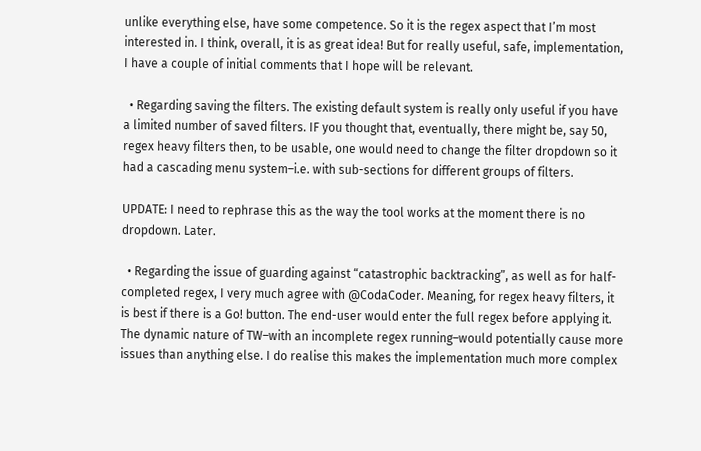unlike everything else, have some competence. So it is the regex aspect that I’m most interested in. I think, overall, it is as great idea! But for really useful, safe, implementation, I have a couple of initial comments that I hope will be relevant.

  • Regarding saving the filters. The existing default system is really only useful if you have a limited number of saved filters. IF you thought that, eventually, there might be, say 50, regex heavy filters then, to be usable, one would need to change the filter dropdown so it had a cascading menu system–i.e. with sub-sections for different groups of filters.

UPDATE: I need to rephrase this as the way the tool works at the moment there is no dropdown. Later.

  • Regarding the issue of guarding against “catastrophic backtracking”, as well as for half-completed regex, I very much agree with @CodaCoder. Meaning, for regex heavy filters, it is best if there is a Go! button. The end-user would enter the full regex before applying it. The dynamic nature of TW–with an incomplete regex running–would potentially cause more issues than anything else. I do realise this makes the implementation much more complex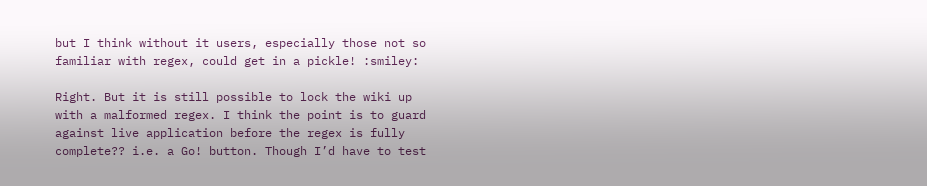but I think without it users, especially those not so familiar with regex, could get in a pickle! :smiley:

Right. But it is still possible to lock the wiki up with a malformed regex. I think the point is to guard against live application before the regex is fully complete?? i.e. a Go! button. Though I’d have to test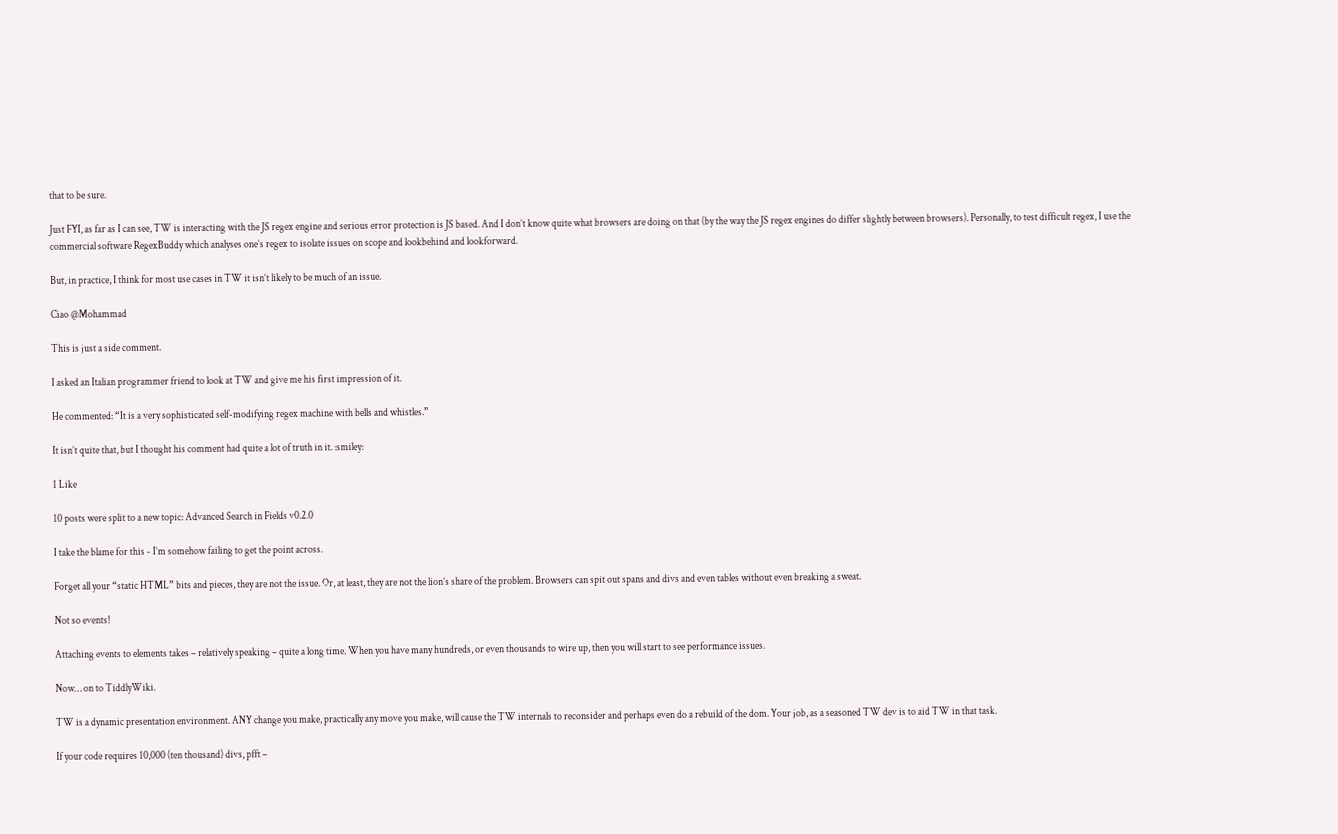that to be sure.

Just FYI, as far as I can see, TW is interacting with the JS regex engine and serious error protection is JS based. And I don’t know quite what browsers are doing on that (by the way the JS regex engines do differ slightly between browsers). Personally, to test difficult regex, I use the commercial software RegexBuddy which analyses one’s regex to isolate issues on scope and lookbehind and lookforward.

But, in practice, I think for most use cases in TW it isn’t likely to be much of an issue.

Ciao @Mohammad

This is just a side comment.

I asked an Italian programmer friend to look at TW and give me his first impression of it.

He commented: “It is a very sophisticated self-modifying regex machine with bells and whistles.”

It isn’t quite that, but I thought his comment had quite a lot of truth in it. :smiley:

1 Like

10 posts were split to a new topic: Advanced Search in Fields v0.2.0

I take the blame for this - I’m somehow failing to get the point across.

Forget all your “static HTML” bits and pieces, they are not the issue. Or, at least, they are not the lion’s share of the problem. Browsers can spit out spans and divs and even tables without even breaking a sweat.

Not so events!

Attaching events to elements takes – relatively speaking – quite a long time. When you have many hundreds, or even thousands to wire up, then you will start to see performance issues.

Now… on to TiddlyWiki.

TW is a dynamic presentation environment. ANY change you make, practically any move you make, will cause the TW internals to reconsider and perhaps even do a rebuild of the dom. Your job, as a seasoned TW dev is to aid TW in that task.

If your code requires 10,000 (ten thousand) divs, pfft –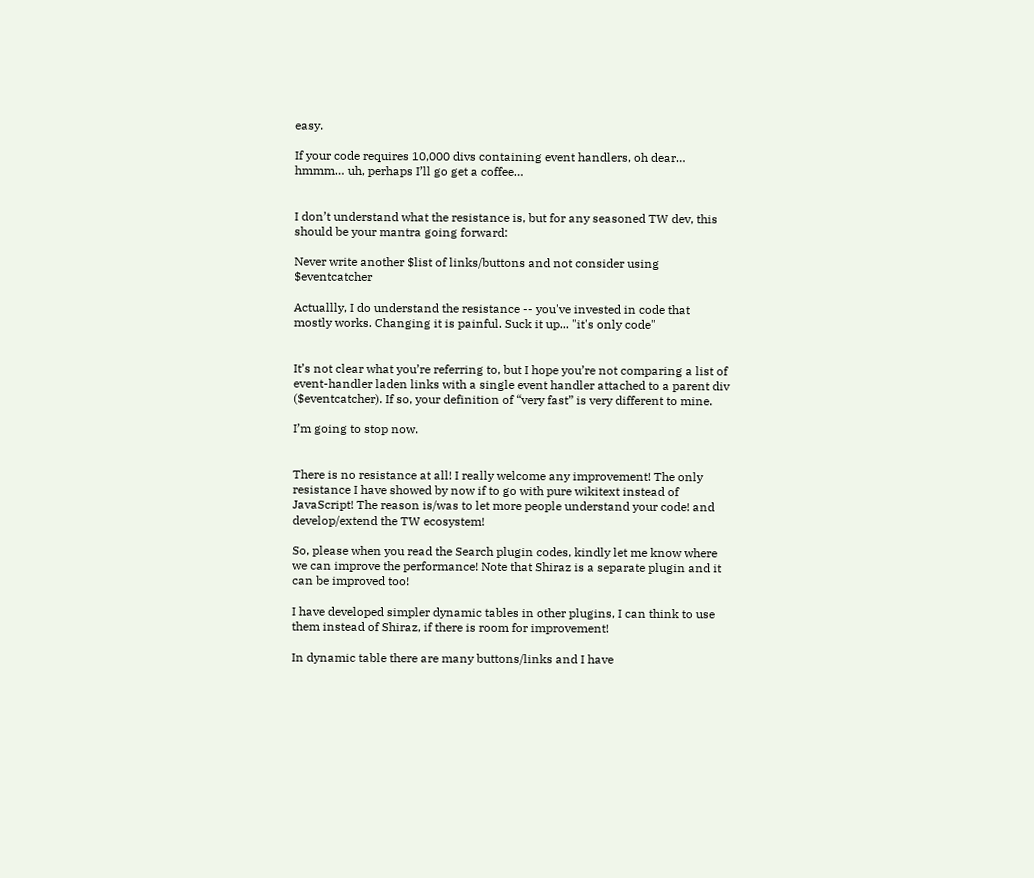easy.

If your code requires 10,000 divs containing event handlers, oh dear… hmmm… uh, perhaps I’ll go get a coffee…


I don’t understand what the resistance is, but for any seasoned TW dev, this should be your mantra going forward:

Never write another $list of links/buttons and not consider using $eventcatcher

Actuallly, I do understand the resistance -- you've invested in code that mostly works. Changing it is painful. Suck it up... "it's only code"


It’s not clear what you’re referring to, but I hope you’re not comparing a list of event-handler laden links with a single event handler attached to a parent div ($eventcatcher). If so, your definition of “very fast” is very different to mine.

I’m going to stop now.


There is no resistance at all! I really welcome any improvement! The only resistance I have showed by now if to go with pure wikitext instead of JavaScript! The reason is/was to let more people understand your code! and develop/extend the TW ecosystem!

So, please when you read the Search plugin codes, kindly let me know where we can improve the performance! Note that Shiraz is a separate plugin and it can be improved too!

I have developed simpler dynamic tables in other plugins, I can think to use them instead of Shiraz, if there is room for improvement!

In dynamic table there are many buttons/links and I have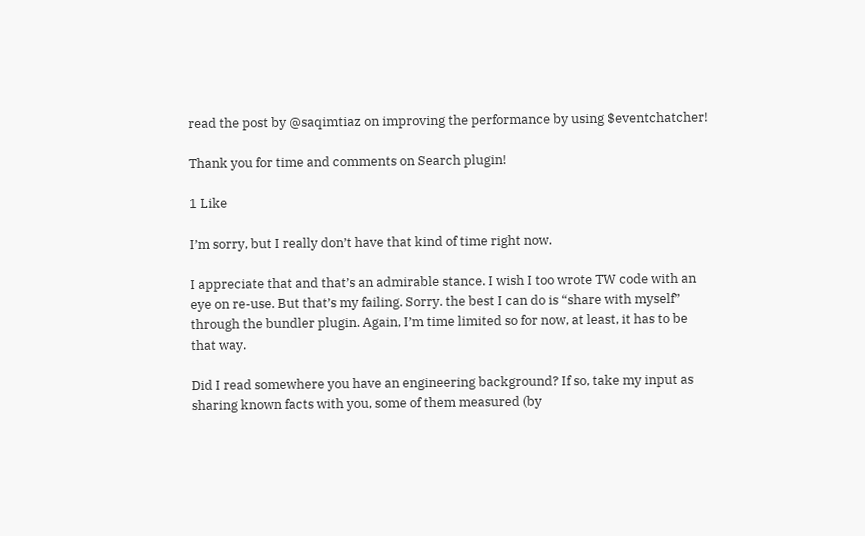read the post by @saqimtiaz on improving the performance by using $eventchatcher!

Thank you for time and comments on Search plugin!

1 Like

I’m sorry, but I really don’t have that kind of time right now.

I appreciate that and that’s an admirable stance. I wish I too wrote TW code with an eye on re-use. But that’s my failing. Sorry. the best I can do is “share with myself” through the bundler plugin. Again, I’m time limited so for now, at least, it has to be that way.

Did I read somewhere you have an engineering background? If so, take my input as sharing known facts with you, some of them measured (by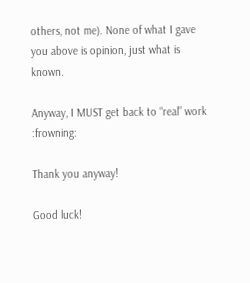others, not me). None of what I gave you above is opinion, just what is known.

Anyway, I MUST get back to “real” work :frowning:

Thank you anyway!

Good luck!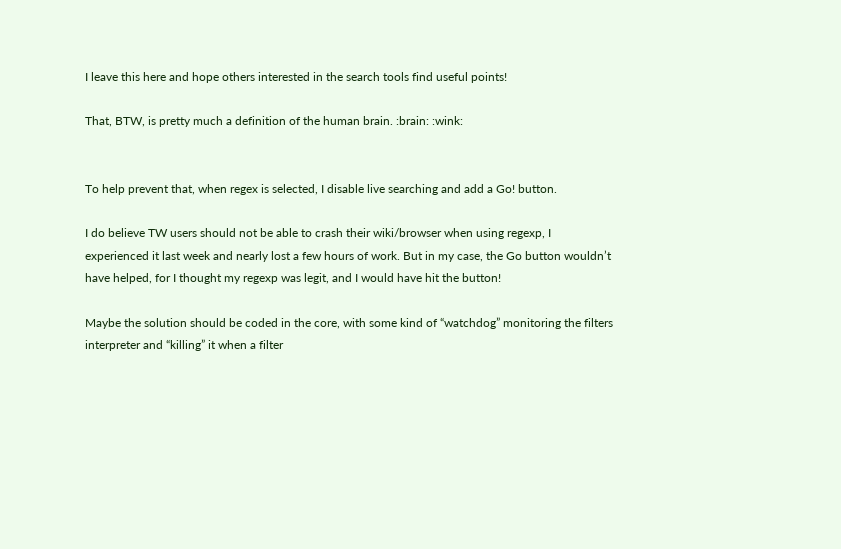I leave this here and hope others interested in the search tools find useful points!

That, BTW, is pretty much a definition of the human brain. :brain: :wink:


To help prevent that, when regex is selected, I disable live searching and add a Go! button.

I do believe TW users should not be able to crash their wiki/browser when using regexp, I experienced it last week and nearly lost a few hours of work. But in my case, the Go button wouldn’t have helped, for I thought my regexp was legit, and I would have hit the button!

Maybe the solution should be coded in the core, with some kind of “watchdog” monitoring the filters interpreter and “killing” it when a filter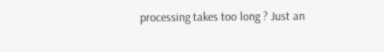processing takes too long ? Just an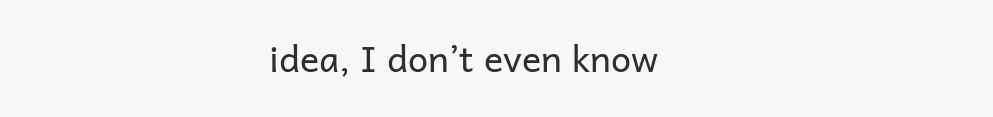idea, I don’t even know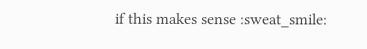if this makes sense :sweat_smile: